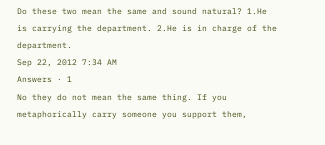Do these two mean the same and sound natural? 1.He is carrying the department. 2.He is in charge of the department.
Sep 22, 2012 7:34 AM
Answers · 1
No they do not mean the same thing. If you metaphorically carry someone you support them,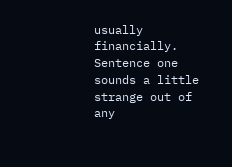usually financially. Sentence one sounds a little strange out of any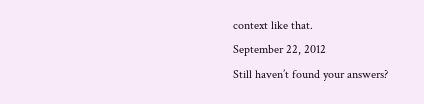context like that.
September 22, 2012
Still haven’t found your answers?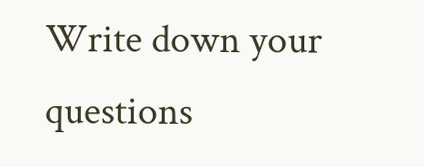Write down your questions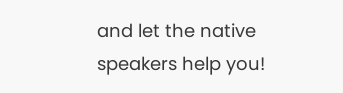and let the native speakers help you!